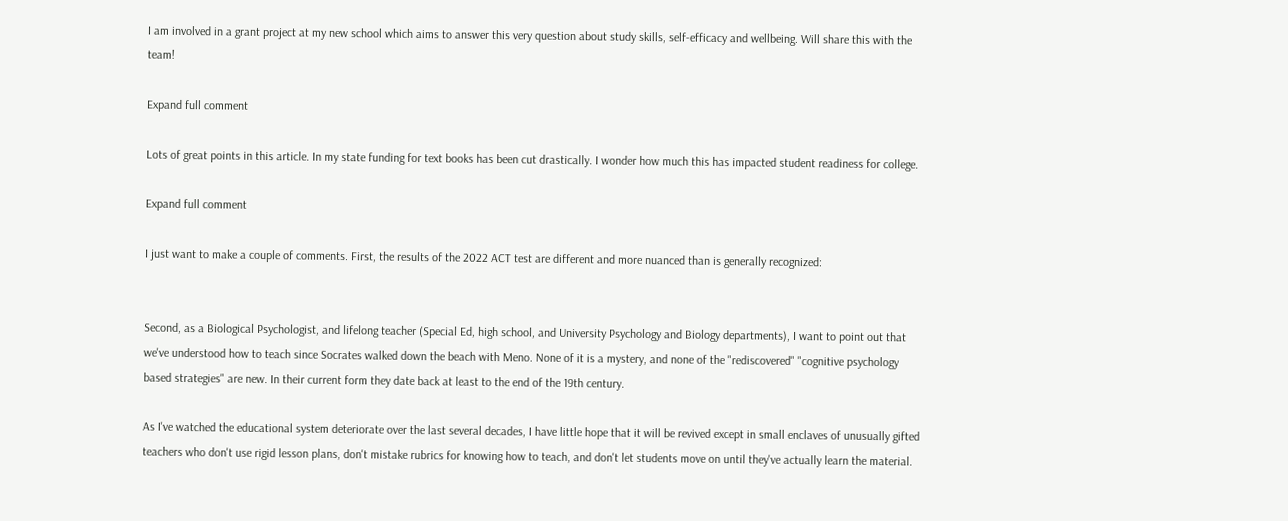I am involved in a grant project at my new school which aims to answer this very question about study skills, self-efficacy and wellbeing. Will share this with the team!

Expand full comment

Lots of great points in this article. In my state funding for text books has been cut drastically. I wonder how much this has impacted student readiness for college.

Expand full comment

I just want to make a couple of comments. First, the results of the 2022 ACT test are different and more nuanced than is generally recognized:


Second, as a Biological Psychologist, and lifelong teacher (Special Ed, high school, and University Psychology and Biology departments), I want to point out that we've understood how to teach since Socrates walked down the beach with Meno. None of it is a mystery, and none of the "rediscovered" "cognitive psychology based strategies" are new. In their current form they date back at least to the end of the 19th century.

As I've watched the educational system deteriorate over the last several decades, I have little hope that it will be revived except in small enclaves of unusually gifted teachers who don't use rigid lesson plans, don't mistake rubrics for knowing how to teach, and don't let students move on until they've actually learn the material.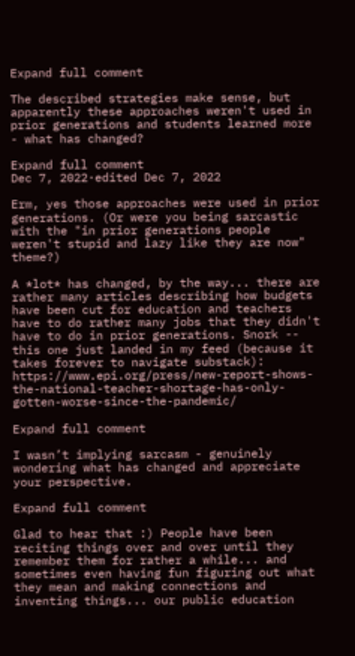Expand full comment

The described strategies make sense, but apparently these approaches weren't used in prior generations and students learned more - what has changed?

Expand full comment
Dec 7, 2022·edited Dec 7, 2022

Erm, yes those approaches were used in prior generations. (Or were you being sarcastic with the "in prior generations people weren't stupid and lazy like they are now" theme?)

A *lot* has changed, by the way... there are rather many articles describing how budgets have been cut for education and teachers have to do rather many jobs that they didn't have to do in prior generations. Snork -- this one just landed in my feed (because it takes forever to navigate substack): https://www.epi.org/press/new-report-shows-the-national-teacher-shortage-has-only-gotten-worse-since-the-pandemic/

Expand full comment

I wasn’t implying sarcasm - genuinely wondering what has changed and appreciate your perspective.

Expand full comment

Glad to hear that :) People have been reciting things over and over until they remember them for rather a while... and sometimes even having fun figuring out what they mean and making connections and inventing things... our public education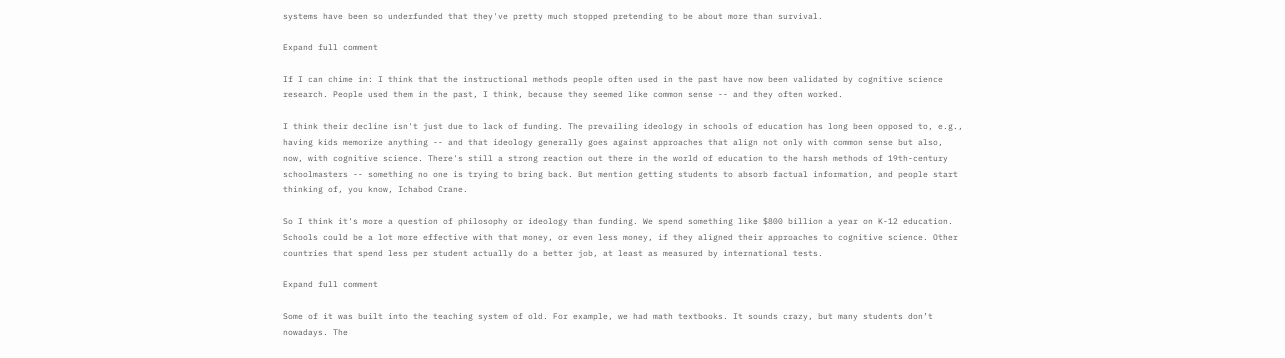systems have been so underfunded that they've pretty much stopped pretending to be about more than survival.

Expand full comment

If I can chime in: I think that the instructional methods people often used in the past have now been validated by cognitive science research. People used them in the past, I think, because they seemed like common sense -- and they often worked.

I think their decline isn't just due to lack of funding. The prevailing ideology in schools of education has long been opposed to, e.g., having kids memorize anything -- and that ideology generally goes against approaches that align not only with common sense but also, now, with cognitive science. There's still a strong reaction out there in the world of education to the harsh methods of 19th-century schoolmasters -- something no one is trying to bring back. But mention getting students to absorb factual information, and people start thinking of, you know, Ichabod Crane.

So I think it's more a question of philosophy or ideology than funding. We spend something like $800 billion a year on K-12 education. Schools could be a lot more effective with that money, or even less money, if they aligned their approaches to cognitive science. Other countries that spend less per student actually do a better job, at least as measured by international tests.

Expand full comment

Some of it was built into the teaching system of old. For example, we had math textbooks. It sounds crazy, but many students don’t nowadays. The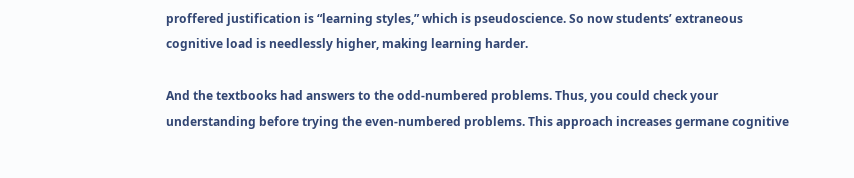proffered justification is “learning styles,” which is pseudoscience. So now students’ extraneous cognitive load is needlessly higher, making learning harder.

And the textbooks had answers to the odd-numbered problems. Thus, you could check your understanding before trying the even-numbered problems. This approach increases germane cognitive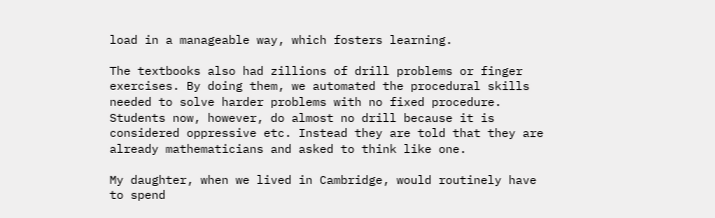load in a manageable way, which fosters learning.

The textbooks also had zillions of drill problems or finger exercises. By doing them, we automated the procedural skills needed to solve harder problems with no fixed procedure. Students now, however, do almost no drill because it is considered oppressive etc. Instead they are told that they are already mathematicians and asked to think like one.

My daughter, when we lived in Cambridge, would routinely have to spend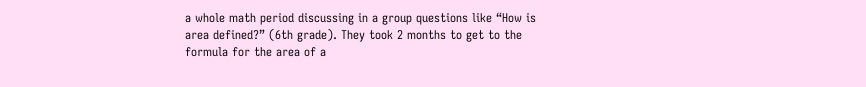a whole math period discussing in a group questions like “How is area defined?” (6th grade). They took 2 months to get to the formula for the area of a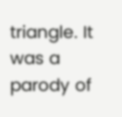triangle. It was a parody of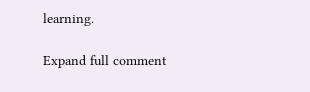learning.

Expand full comment